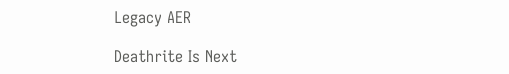Legacy AER

Deathrite Is Next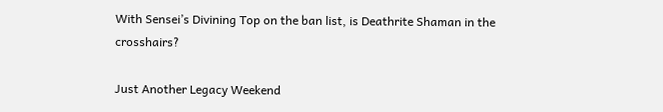With Sensei’s Divining Top on the ban list, is Deathrite Shaman in the crosshairs?

Just Another Legacy Weekend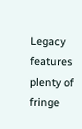Legacy features plenty of fringe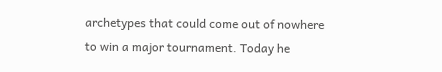archetypes that could come out of nowhere to win a major tournament. Today he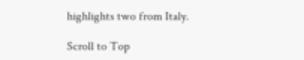highlights two from Italy.

Scroll to Top